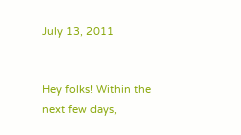July 13, 2011


Hey folks! Within the next few days,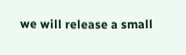we will release a small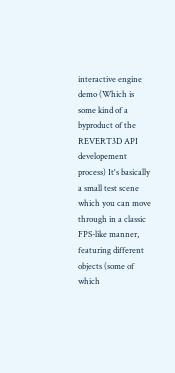interactive engine demo (Which is some kind of a byproduct of the REVERT3D API developement process) It's basically a small test scene which you can move through in a classic FPS-like manner, featuring different objects (some of which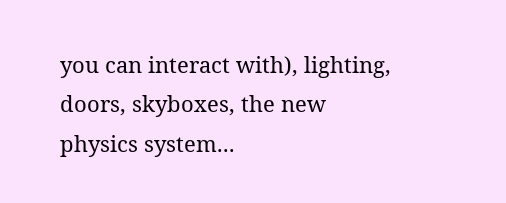you can interact with), lighting, doors, skyboxes, the new physics system...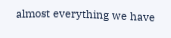almost everything we have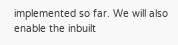implemented so far. We will also enable the inbuilt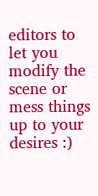editors to let you modify the scene or mess things up to your desires :)